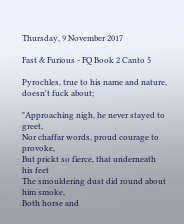Thursday, 9 November 2017

Fast & Furious - FQ Book 2 Canto 5

Pyrochles, true to his name and nature, doesn't fuck about;

"Approaching nigh, he never stayed to greet,
Nor chaffar words, proud courage to provoke,
But prickt so fierce, that underneath his feet
The smouldering dust did round about him smoke,
Both horse and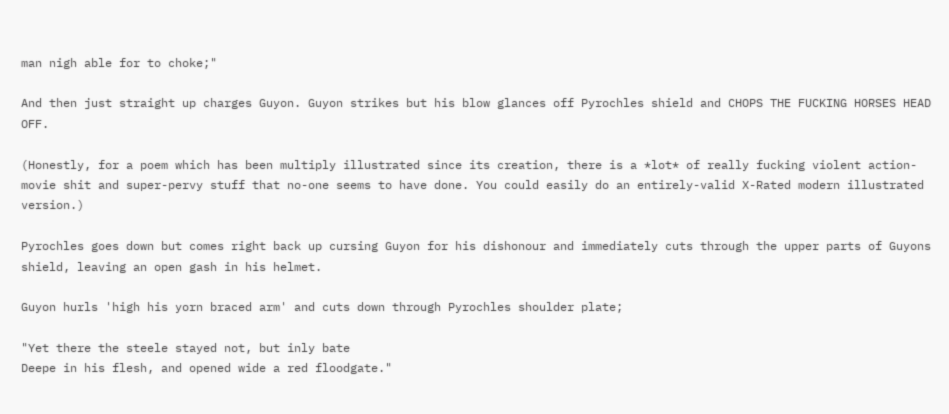man nigh able for to choke;"

And then just straight up charges Guyon. Guyon strikes but his blow glances off Pyrochles shield and CHOPS THE FUCKING HORSES HEAD OFF.

(Honestly, for a poem which has been multiply illustrated since its creation, there is a *lot* of really fucking violent action-movie shit and super-pervy stuff that no-one seems to have done. You could easily do an entirely-valid X-Rated modern illustrated version.)

Pyrochles goes down but comes right back up cursing Guyon for his dishonour and immediately cuts through the upper parts of Guyons shield, leaving an open gash in his helmet.

Guyon hurls 'high his yorn braced arm' and cuts down through Pyrochles shoulder plate;

"Yet there the steele stayed not, but inly bate
Deepe in his flesh, and opened wide a red floodgate."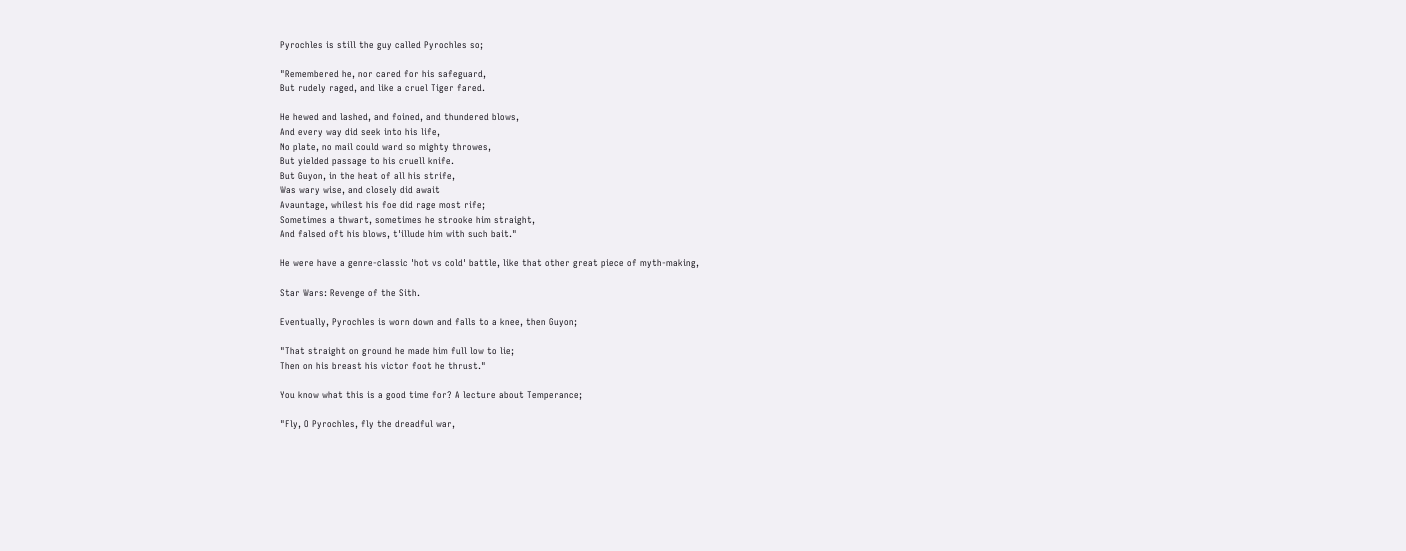Pyrochles is still the guy called Pyrochles so;

"Remembered he, nor cared for his safeguard,
But rudely raged, and like a cruel Tiger fared.

He hewed and lashed, and foined, and thundered blows,
And every way did seek into his life,
No plate, no mail could ward so mighty throwes,
But yielded passage to his cruell knife.
But Guyon, in the heat of all his strife,
Was wary wise, and closely did await
Avauntage, whilest his foe did rage most rife;
Sometimes a thwart, sometimes he strooke him straight,
And falsed oft his blows, t'illude him with such bait."

He were have a genre-classic 'hot vs cold' battle, like that other great piece of myth-making,

Star Wars: Revenge of the Sith.

Eventually, Pyrochles is worn down and falls to a knee, then Guyon;

"That straight on ground he made him full low to lie;
Then on his breast his victor foot he thrust."

You know what this is a good time for? A lecture about Temperance;

"Fly, O Pyrochles, fly the dreadful war,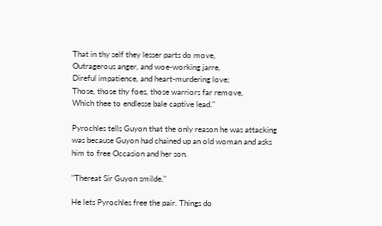That in thy self they lesser parts do move,
Outragerous anger, and woe-working jarre,
Direful impatience, and heart-murdering love;
Those, those thy foes, those warriors far remove,
Which thee to endlesse bale captive lead."

Pyrochles tells Guyon that the only reason he was attacking was because Guyon had chained up an old woman and asks him to free Occasion and her son.

"Thereat Sir Guyon smilde,"

He lets Pyrochles free the pair. Things do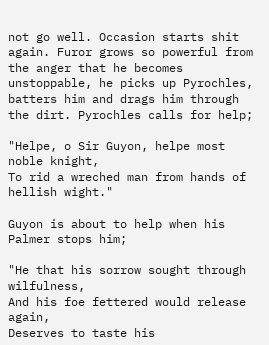not go well. Occasion starts shit again. Furor grows so powerful from the anger that he becomes unstoppable, he picks up Pyrochles, batters him and drags him through the dirt. Pyrochles calls for help;

"Helpe, o Sir Guyon, helpe most noble knight,
To rid a wreched man from hands of hellish wight."

Guyon is about to help when his Palmer stops him;

"He that his sorrow sought through wilfulness,
And his foe fettered would release again,
Deserves to taste his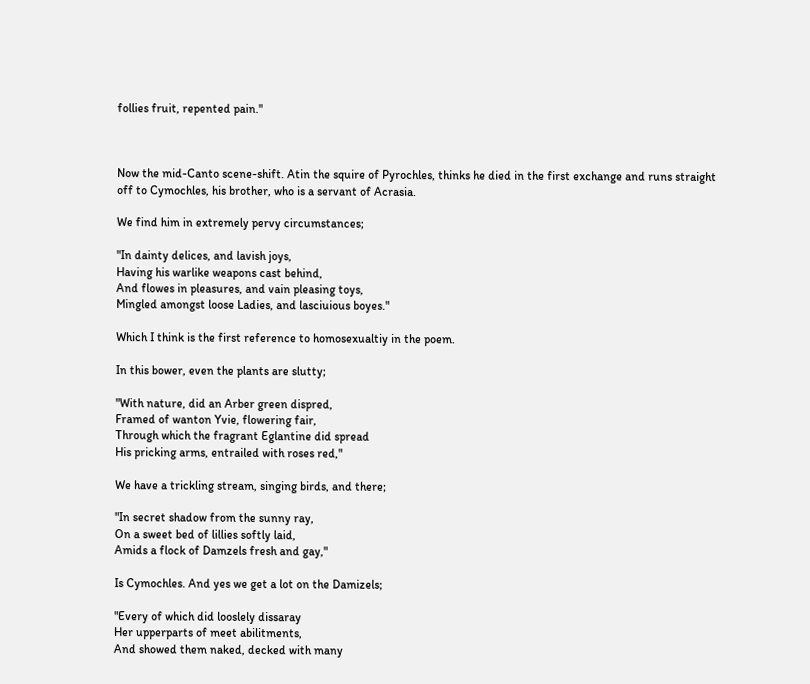follies fruit, repented pain."



Now the mid-Canto scene-shift. Atin the squire of Pyrochles, thinks he died in the first exchange and runs straight off to Cymochles, his brother, who is a servant of Acrasia.

We find him in extremely pervy circumstances;

"In dainty delices, and lavish joys,
Having his warlike weapons cast behind,
And flowes in pleasures, and vain pleasing toys,
Mingled amongst loose Ladies, and lasciuious boyes."

Which I think is the first reference to homosexualtiy in the poem.

In this bower, even the plants are slutty;

"With nature, did an Arber green dispred,
Framed of wanton Yvie, flowering fair,
Through which the fragrant Eglantine did spread
His pricking arms, entrailed with roses red,"

We have a trickling stream, singing birds, and there;

"In secret shadow from the sunny ray,
On a sweet bed of lillies softly laid,
Amids a flock of Damzels fresh and gay,"

Is Cymochles. And yes we get a lot on the Damizels;

"Every of which did looslely dissaray
Her upperparts of meet abilitments,
And showed them naked, decked with many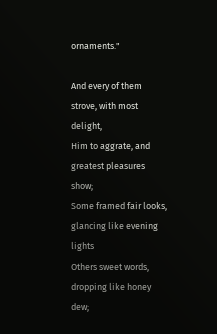ornaments."

And every of them strove, with most delight,
Him to aggrate, and greatest pleasures show;
Some framed fair looks, glancing like evening lights
Others sweet words, dropping like honey dew;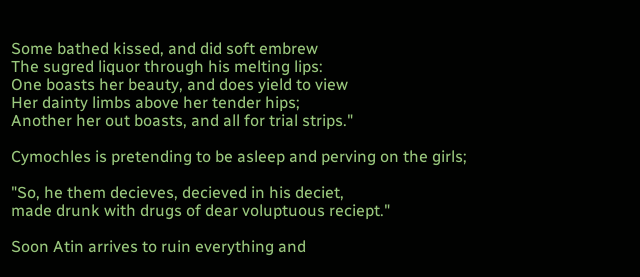Some bathed kissed, and did soft embrew
The sugred liquor through his melting lips:
One boasts her beauty, and does yield to view
Her dainty limbs above her tender hips;
Another her out boasts, and all for trial strips."

Cymochles is pretending to be asleep and perving on the girls;

"So, he them decieves, decieved in his deciet,
made drunk with drugs of dear voluptuous reciept."

Soon Atin arrives to ruin everything and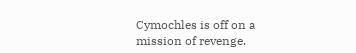Cymochles is off on a mission of revenge.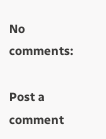No comments:

Post a comment